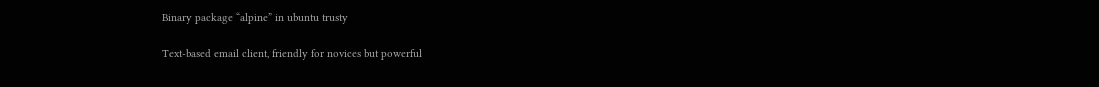Binary package “alpine” in ubuntu trusty

Text-based email client, friendly for novices but powerful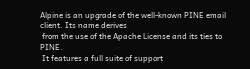Alpine is an upgrade of the well-known PINE email client. Its name derives
 from the use of the Apache License and its ties to PINE.
 It features a full suite of support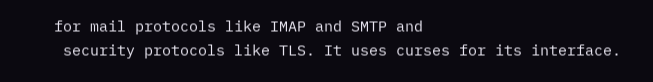for mail protocols like IMAP and SMTP and
 security protocols like TLS. It uses curses for its interface.